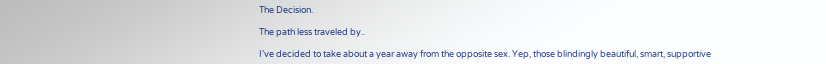The Decision.

The path less traveled by..

I’ve decided to take about a year away from the opposite sex. Yep, those blindingly beautiful, smart, supportive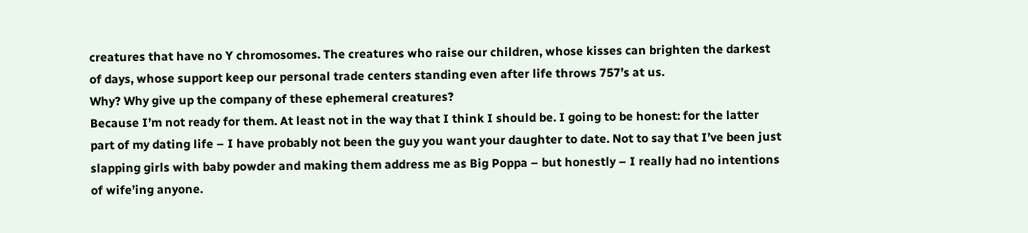creatures that have no Y chromosomes. The creatures who raise our children, whose kisses can brighten the darkest of days, whose support keep our personal trade centers standing even after life throws 757’s at us.
Why? Why give up the company of these ephemeral creatures?
Because I’m not ready for them. At least not in the way that I think I should be. I going to be honest: for the latter part of my dating life – I have probably not been the guy you want your daughter to date. Not to say that I’ve been just slapping girls with baby powder and making them address me as Big Poppa – but honestly – I really had no intentions of wife’ing anyone.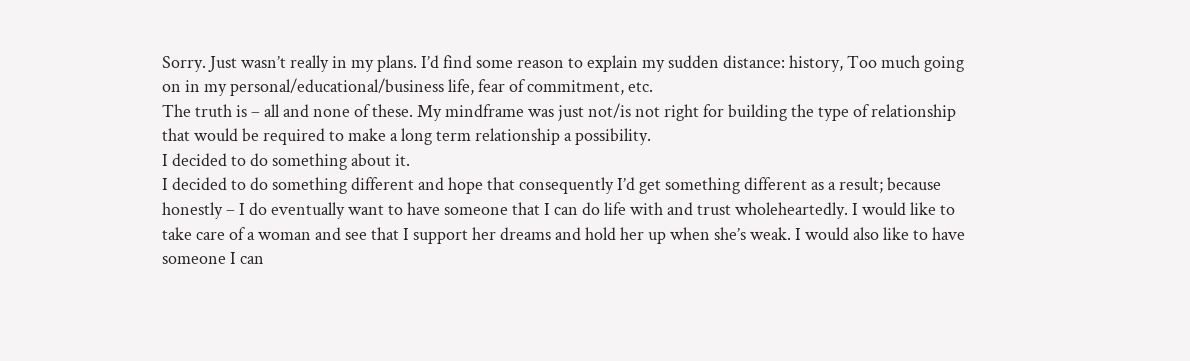Sorry. Just wasn’t really in my plans. I’d find some reason to explain my sudden distance: history, Too much going on in my personal/educational/business life, fear of commitment, etc.
The truth is – all and none of these. My mindframe was just not/is not right for building the type of relationship that would be required to make a long term relationship a possibility.
I decided to do something about it.
I decided to do something different and hope that consequently I’d get something different as a result; because honestly – I do eventually want to have someone that I can do life with and trust wholeheartedly. I would like to take care of a woman and see that I support her dreams and hold her up when she’s weak. I would also like to have someone I can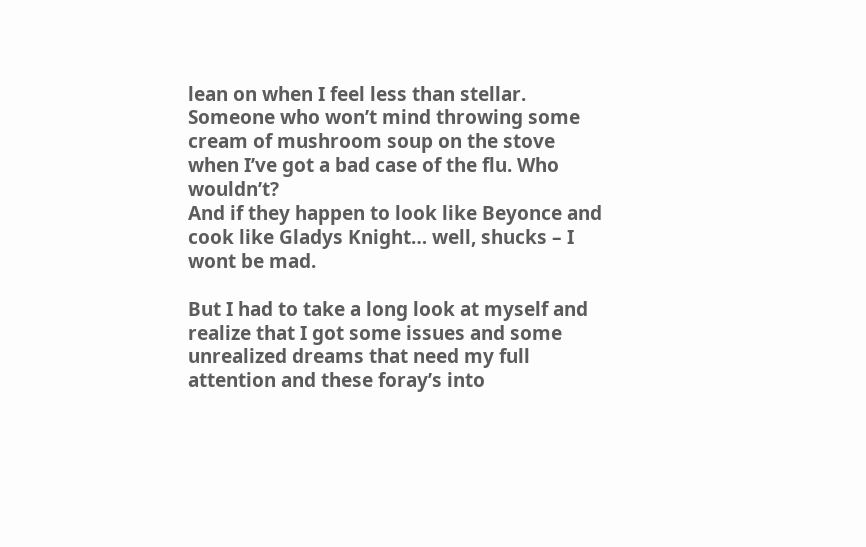lean on when I feel less than stellar. Someone who won’t mind throwing some cream of mushroom soup on the stove when I’ve got a bad case of the flu. Who wouldn’t?
And if they happen to look like Beyonce and cook like Gladys Knight… well, shucks – I wont be mad.

But I had to take a long look at myself and realize that I got some issues and some unrealized dreams that need my full attention and these foray’s into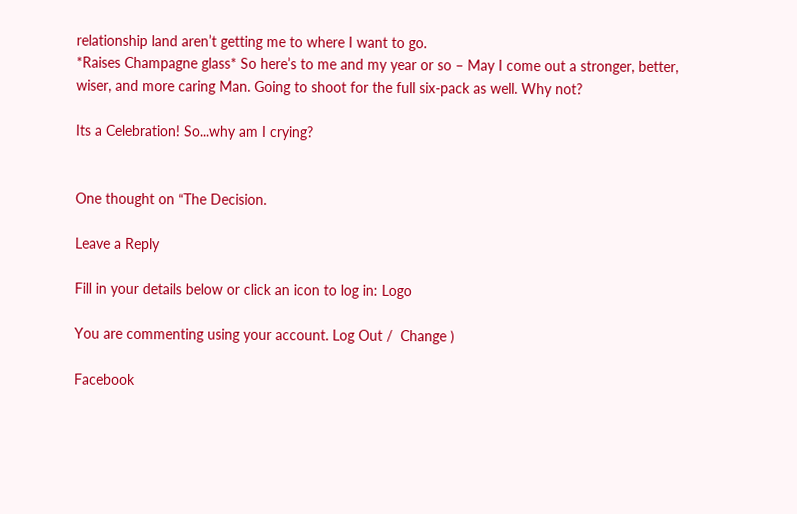relationship land aren’t getting me to where I want to go.
*Raises Champagne glass* So here’s to me and my year or so – May I come out a stronger, better, wiser, and more caring Man. Going to shoot for the full six-pack as well. Why not?

Its a Celebration! So...why am I crying?


One thought on “The Decision.

Leave a Reply

Fill in your details below or click an icon to log in: Logo

You are commenting using your account. Log Out /  Change )

Facebook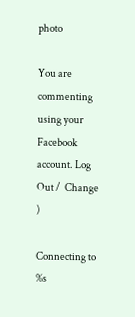photo

You are commenting using your Facebook account. Log Out /  Change )

Connecting to %s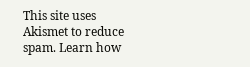This site uses Akismet to reduce spam. Learn how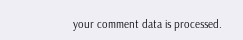your comment data is processed.